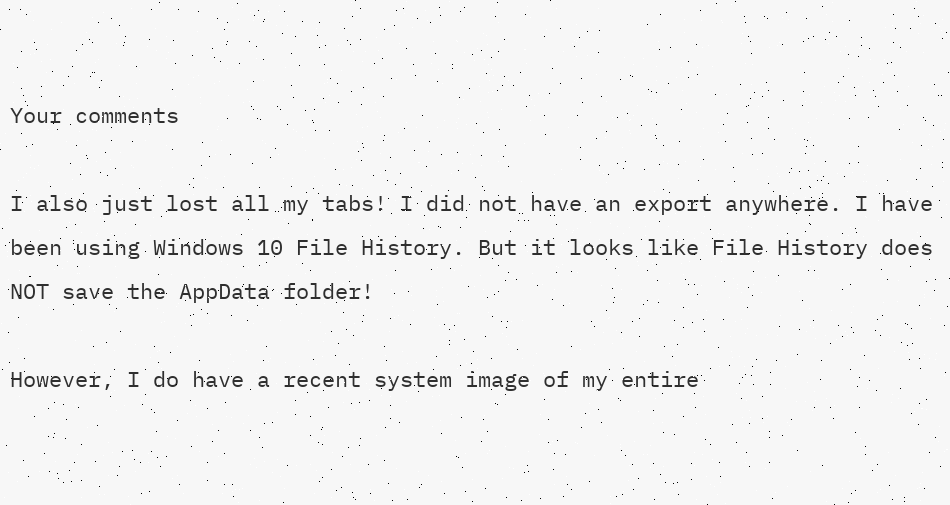Your comments

I also just lost all my tabs! I did not have an export anywhere. I have been using Windows 10 File History. But it looks like File History does NOT save the AppData folder!

However, I do have a recent system image of my entire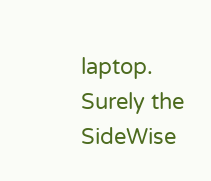laptop. Surely the SideWise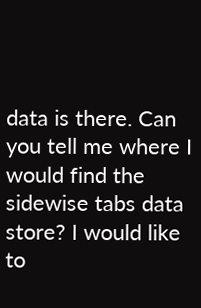data is there. Can you tell me where I would find the sidewise tabs data store? I would like to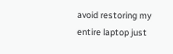avoid restoring my entire laptop just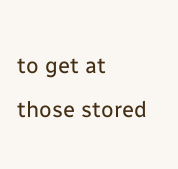to get at those stored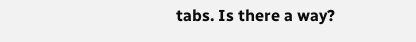tabs. Is there a way?